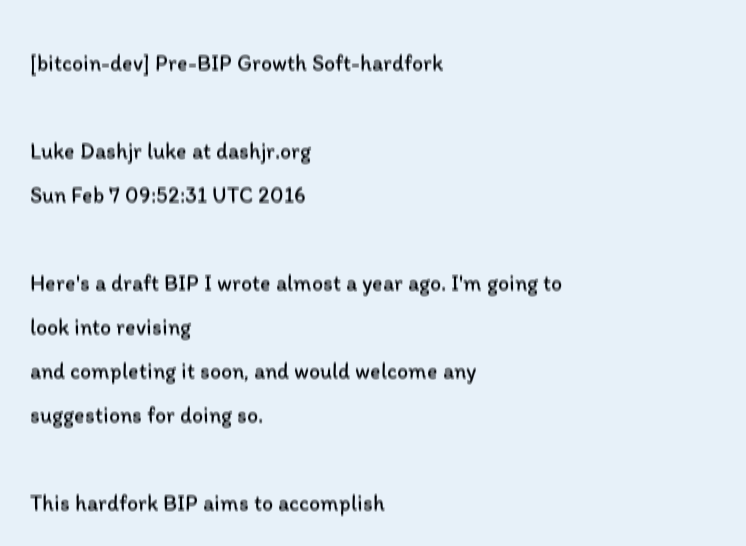[bitcoin-dev] Pre-BIP Growth Soft-hardfork

Luke Dashjr luke at dashjr.org
Sun Feb 7 09:52:31 UTC 2016

Here's a draft BIP I wrote almost a year ago. I'm going to look into revising
and completing it soon, and would welcome any suggestions for doing so.

This hardfork BIP aims to accomplish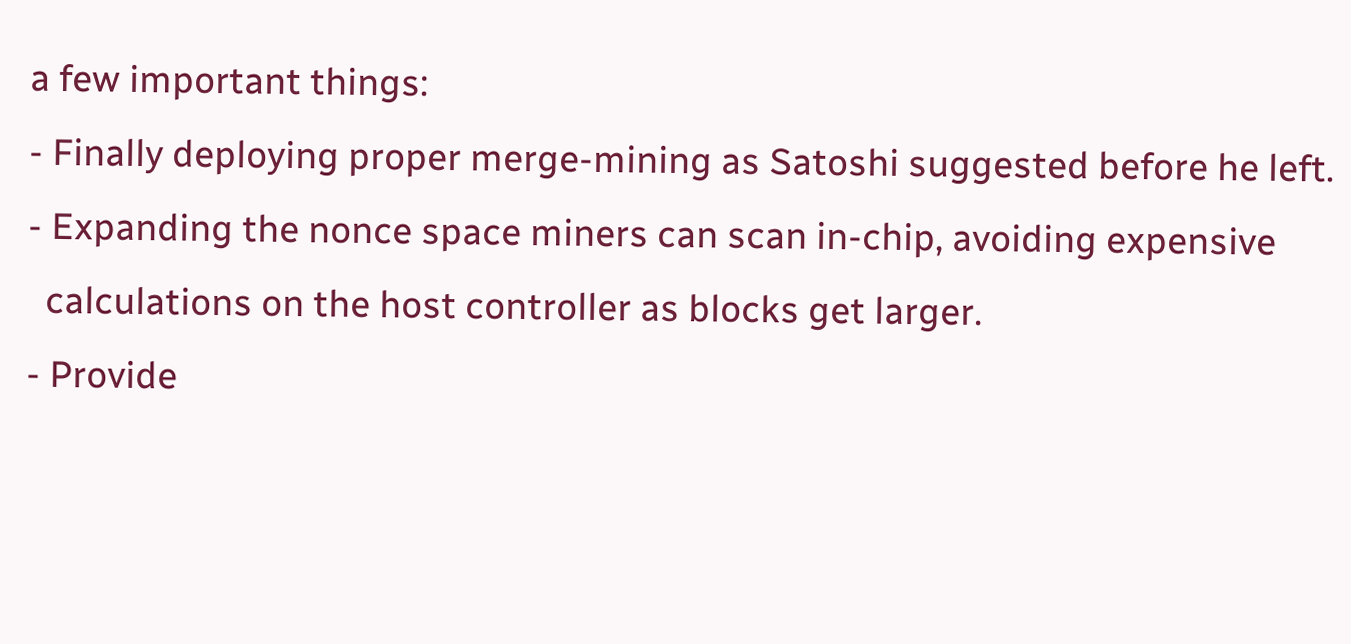a few important things:
- Finally deploying proper merge-mining as Satoshi suggested before he left.
- Expanding the nonce space miners can scan in-chip, avoiding expensive
  calculations on the host controller as blocks get larger.
- Provide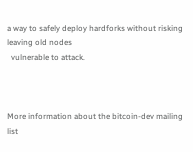a way to safely deploy hardforks without risking leaving old nodes
  vulnerable to attack.



More information about the bitcoin-dev mailing list